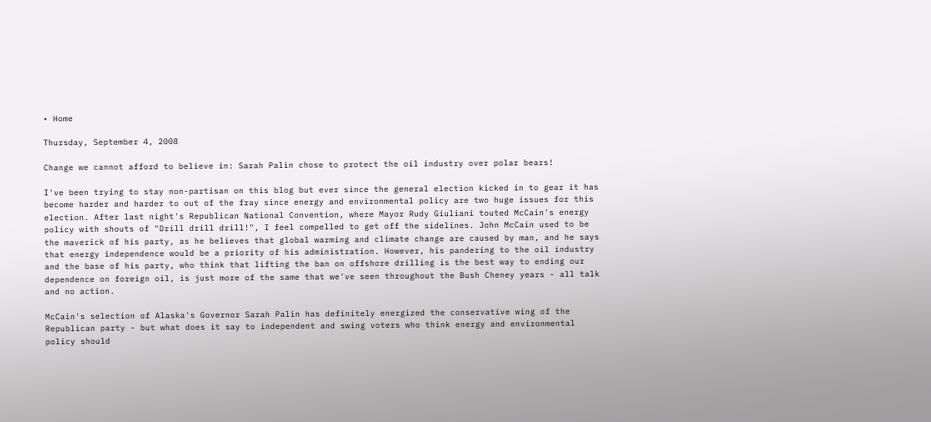• Home

Thursday, September 4, 2008

Change we cannot afford to believe in: Sarah Palin chose to protect the oil industry over polar bears!

I've been trying to stay non-partisan on this blog but ever since the general election kicked in to gear it has become harder and harder to out of the fray since energy and environmental policy are two huge issues for this election. After last night's Republican National Convention, where Mayor Rudy Giuliani touted McCain's energy policy with shouts of "Drill drill drill!", I feel compelled to get off the sidelines. John McCain used to be the maverick of his party, as he believes that global warming and climate change are caused by man, and he says that energy independence would be a priority of his administration. However, his pandering to the oil industry and the base of his party, who think that lifting the ban on offshore drilling is the best way to ending our dependence on foreign oil, is just more of the same that we've seen throughout the Bush Cheney years - all talk and no action.

McCain's selection of Alaska's Governor Sarah Palin has definitely energized the conservative wing of the Republican party - but what does it say to independent and swing voters who think energy and environmental policy should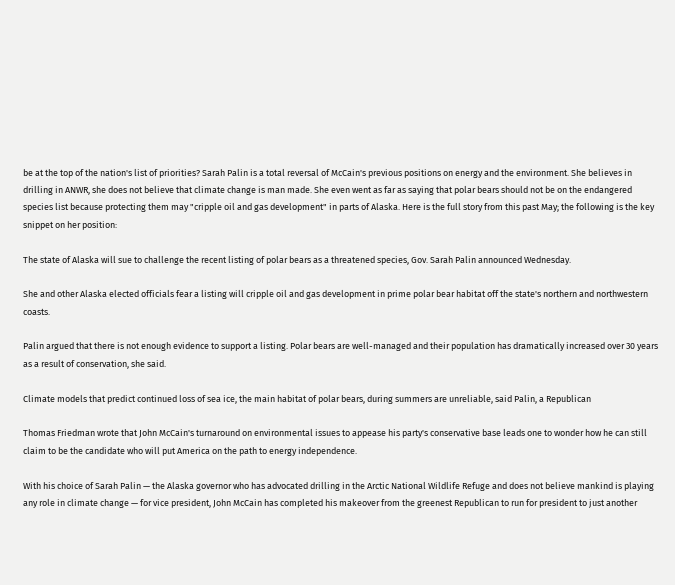be at the top of the nation's list of priorities? Sarah Palin is a total reversal of McCain's previous positions on energy and the environment. She believes in drilling in ANWR, she does not believe that climate change is man made. She even went as far as saying that polar bears should not be on the endangered species list because protecting them may "cripple oil and gas development" in parts of Alaska. Here is the full story from this past May; the following is the key snippet on her position:

The state of Alaska will sue to challenge the recent listing of polar bears as a threatened species, Gov. Sarah Palin announced Wednesday.

She and other Alaska elected officials fear a listing will cripple oil and gas development in prime polar bear habitat off the state's northern and northwestern coasts.

Palin argued that there is not enough evidence to support a listing. Polar bears are well-managed and their population has dramatically increased over 30 years as a result of conservation, she said.

Climate models that predict continued loss of sea ice, the main habitat of polar bears, during summers are unreliable, said Palin, a Republican

Thomas Friedman wrote that John McCain's turnaround on environmental issues to appease his party's conservative base leads one to wonder how he can still claim to be the candidate who will put America on the path to energy independence.

With his choice of Sarah Palin — the Alaska governor who has advocated drilling in the Arctic National Wildlife Refuge and does not believe mankind is playing any role in climate change — for vice president, John McCain has completed his makeover from the greenest Republican to run for president to just another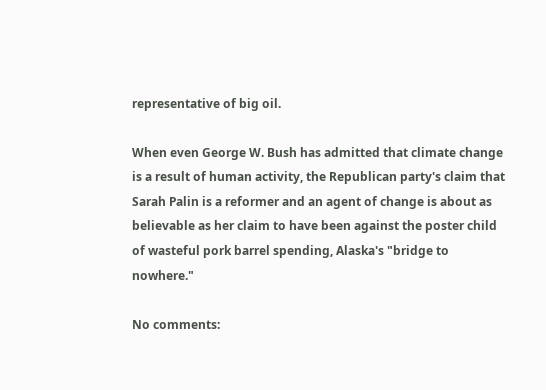representative of big oil.

When even George W. Bush has admitted that climate change is a result of human activity, the Republican party's claim that Sarah Palin is a reformer and an agent of change is about as believable as her claim to have been against the poster child of wasteful pork barrel spending, Alaska's "bridge to nowhere."

No comments: